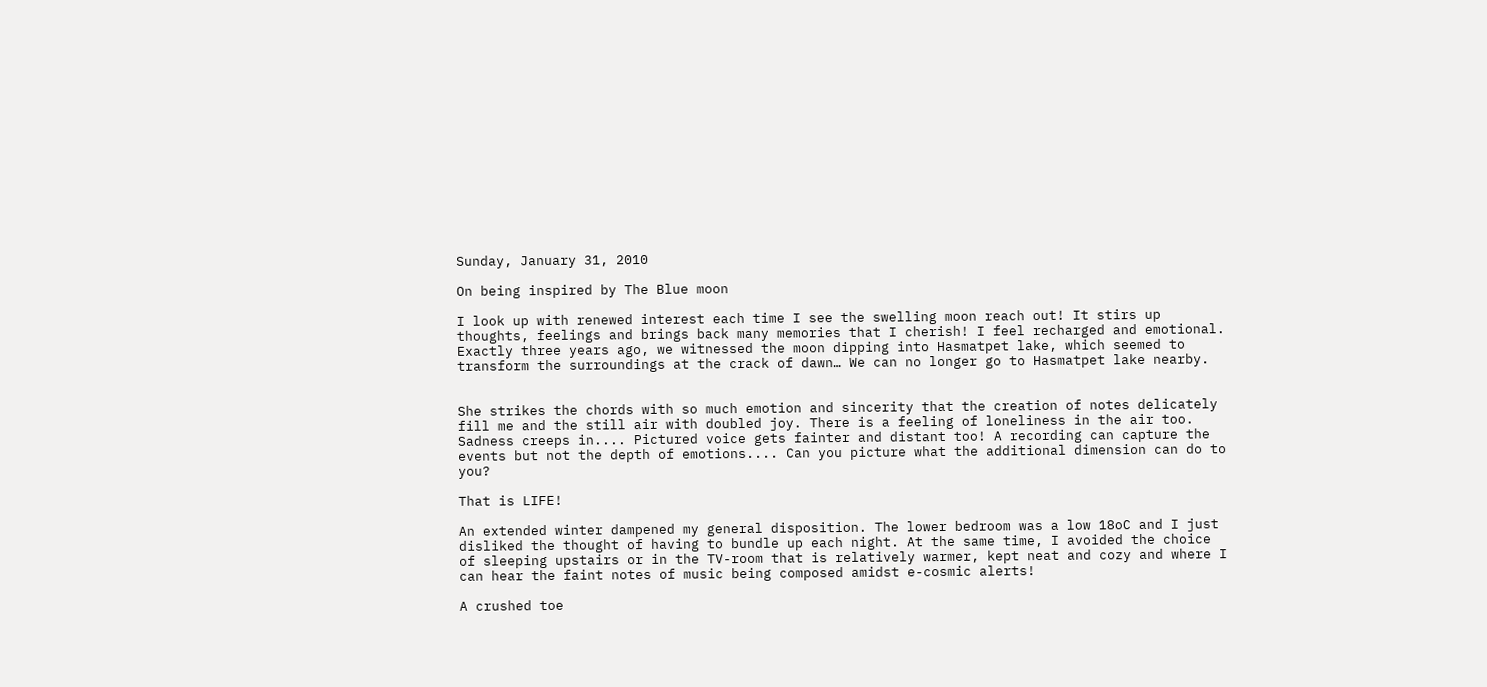Sunday, January 31, 2010

On being inspired by The Blue moon

I look up with renewed interest each time I see the swelling moon reach out! It stirs up thoughts, feelings and brings back many memories that I cherish! I feel recharged and emotional. Exactly three years ago, we witnessed the moon dipping into Hasmatpet lake, which seemed to transform the surroundings at the crack of dawn… We can no longer go to Hasmatpet lake nearby.


She strikes the chords with so much emotion and sincerity that the creation of notes delicately fill me and the still air with doubled joy. There is a feeling of loneliness in the air too. Sadness creeps in.... Pictured voice gets fainter and distant too! A recording can capture the events but not the depth of emotions.... Can you picture what the additional dimension can do to you?

That is LIFE!

An extended winter dampened my general disposition. The lower bedroom was a low 18oC and I just disliked the thought of having to bundle up each night. At the same time, I avoided the choice of sleeping upstairs or in the TV-room that is relatively warmer, kept neat and cozy and where I can hear the faint notes of music being composed amidst e-cosmic alerts!

A crushed toe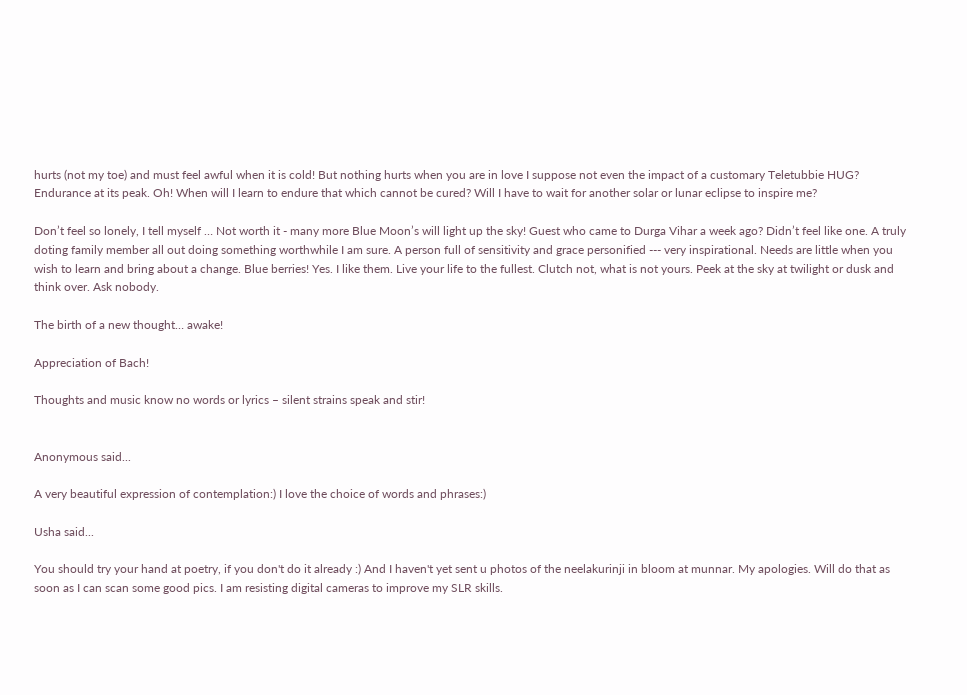hurts (not my toe) and must feel awful when it is cold! But nothing hurts when you are in love I suppose not even the impact of a customary Teletubbie HUG? Endurance at its peak. Oh! When will I learn to endure that which cannot be cured? Will I have to wait for another solar or lunar eclipse to inspire me?

Don’t feel so lonely, I tell myself … Not worth it - many more Blue Moon’s will light up the sky! Guest who came to Durga Vihar a week ago? Didn’t feel like one. A truly doting family member all out doing something worthwhile I am sure. A person full of sensitivity and grace personified --- very inspirational. Needs are little when you wish to learn and bring about a change. Blue berries! Yes. I like them. Live your life to the fullest. Clutch not, what is not yours. Peek at the sky at twilight or dusk and think over. Ask nobody.

The birth of a new thought… awake!

Appreciation of Bach!

Thoughts and music know no words or lyrics – silent strains speak and stir!


Anonymous said...

A very beautiful expression of contemplation:) I love the choice of words and phrases:)

Usha said...

You should try your hand at poetry, if you don't do it already :) And I haven't yet sent u photos of the neelakurinji in bloom at munnar. My apologies. Will do that as soon as I can scan some good pics. I am resisting digital cameras to improve my SLR skills.